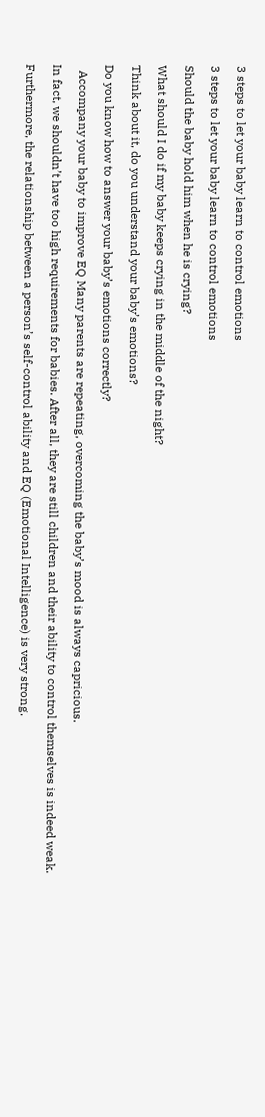3 steps to let your baby learn to control emotions

3 steps to let your baby learn to control emotions

Should the baby hold him when he is crying?

What should I do if my baby keeps crying in the middle of the night?

Think about it, do you understand your baby’s emotions?

Do you know how to answer your baby’s emotions correctly?

  Accompany your baby to improve EQ Many parents are repeating, overcoming the baby’s mood is always capricious.

In fact, we shouldn’t have too high requirements for babies. After all, they are still children and their ability to control themselves is indeed weak.

Furthermore, the relationship between a person’s self-control ability and EQ (Emotional Intelligence) is very strong.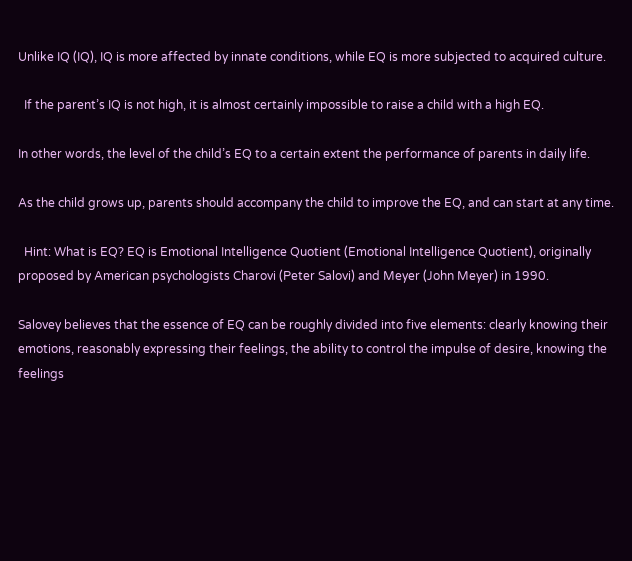Unlike IQ (IQ), IQ is more affected by innate conditions, while EQ is more subjected to acquired culture.

  If the parent’s IQ is not high, it is almost certainly impossible to raise a child with a high EQ.

In other words, the level of the child’s EQ to a certain extent the performance of parents in daily life.

As the child grows up, parents should accompany the child to improve the EQ, and can start at any time.

  Hint: What is EQ? EQ is Emotional Intelligence Quotient (Emotional Intelligence Quotient), originally proposed by American psychologists Charovi (Peter Salovi) and Meyer (John Meyer) in 1990.

Salovey believes that the essence of EQ can be roughly divided into five elements: clearly knowing their emotions, reasonably expressing their feelings, the ability to control the impulse of desire, knowing the feelings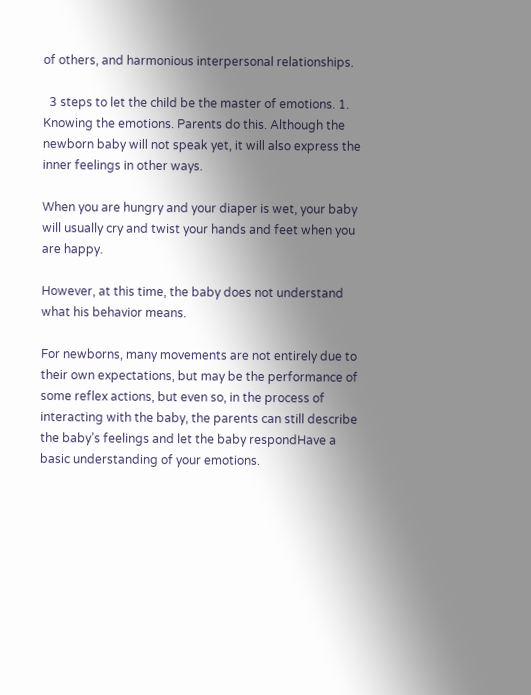of others, and harmonious interpersonal relationships.

  3 steps to let the child be the master of emotions. 1. Knowing the emotions. Parents do this. Although the newborn baby will not speak yet, it will also express the inner feelings in other ways.

When you are hungry and your diaper is wet, your baby will usually cry and twist your hands and feet when you are happy.

However, at this time, the baby does not understand what his behavior means.

For newborns, many movements are not entirely due to their own expectations, but may be the performance of some reflex actions, but even so, in the process of interacting with the baby, the parents can still describe the baby’s feelings and let the baby respondHave a basic understanding of your emotions.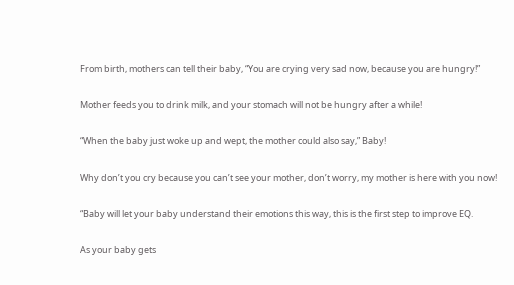From birth, mothers can tell their baby, “You are crying very sad now, because you are hungry!”

Mother feeds you to drink milk, and your stomach will not be hungry after a while!

“When the baby just woke up and wept, the mother could also say,” Baby!

Why don’t you cry because you can’t see your mother, don’t worry, my mother is here with you now!

“Baby will let your baby understand their emotions this way, this is the first step to improve EQ.

As your baby gets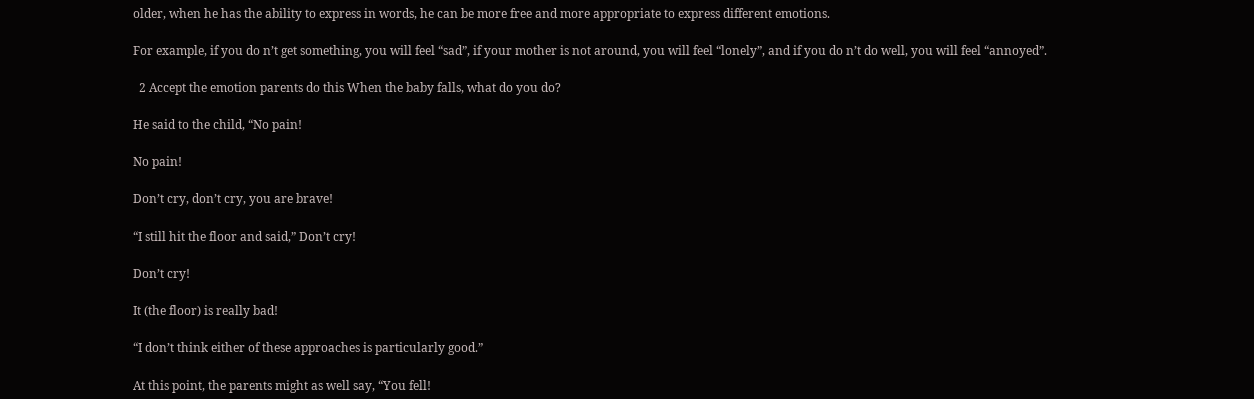older, when he has the ability to express in words, he can be more free and more appropriate to express different emotions.

For example, if you do n’t get something, you will feel “sad”, if your mother is not around, you will feel “lonely”, and if you do n’t do well, you will feel “annoyed”.

  2 Accept the emotion parents do this When the baby falls, what do you do?

He said to the child, “No pain!

No pain!

Don’t cry, don’t cry, you are brave!

“I still hit the floor and said,” Don’t cry!

Don’t cry!

It (the floor) is really bad!

“I don’t think either of these approaches is particularly good.”

At this point, the parents might as well say, “You fell!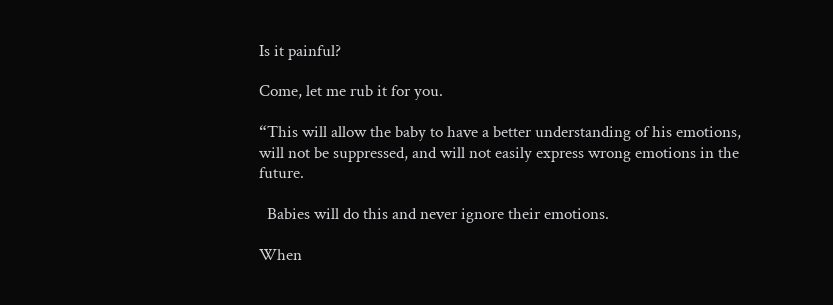Is it painful?

Come, let me rub it for you.

“This will allow the baby to have a better understanding of his emotions, will not be suppressed, and will not easily express wrong emotions in the future.

  Babies will do this and never ignore their emotions.

When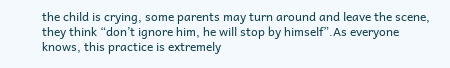the child is crying, some parents may turn around and leave the scene, they think “don’t ignore him, he will stop by himself”.As everyone knows, this practice is extremely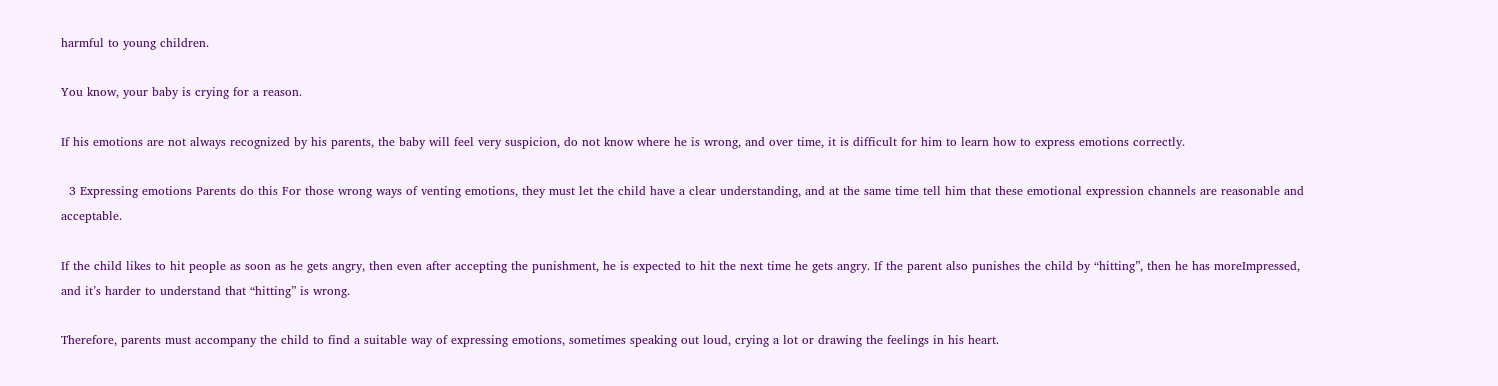harmful to young children.

You know, your baby is crying for a reason.

If his emotions are not always recognized by his parents, the baby will feel very suspicion, do not know where he is wrong, and over time, it is difficult for him to learn how to express emotions correctly.

  3 Expressing emotions Parents do this For those wrong ways of venting emotions, they must let the child have a clear understanding, and at the same time tell him that these emotional expression channels are reasonable and acceptable.

If the child likes to hit people as soon as he gets angry, then even after accepting the punishment, he is expected to hit the next time he gets angry. If the parent also punishes the child by “hitting”, then he has moreImpressed, and it’s harder to understand that “hitting” is wrong.

Therefore, parents must accompany the child to find a suitable way of expressing emotions, sometimes speaking out loud, crying a lot or drawing the feelings in his heart.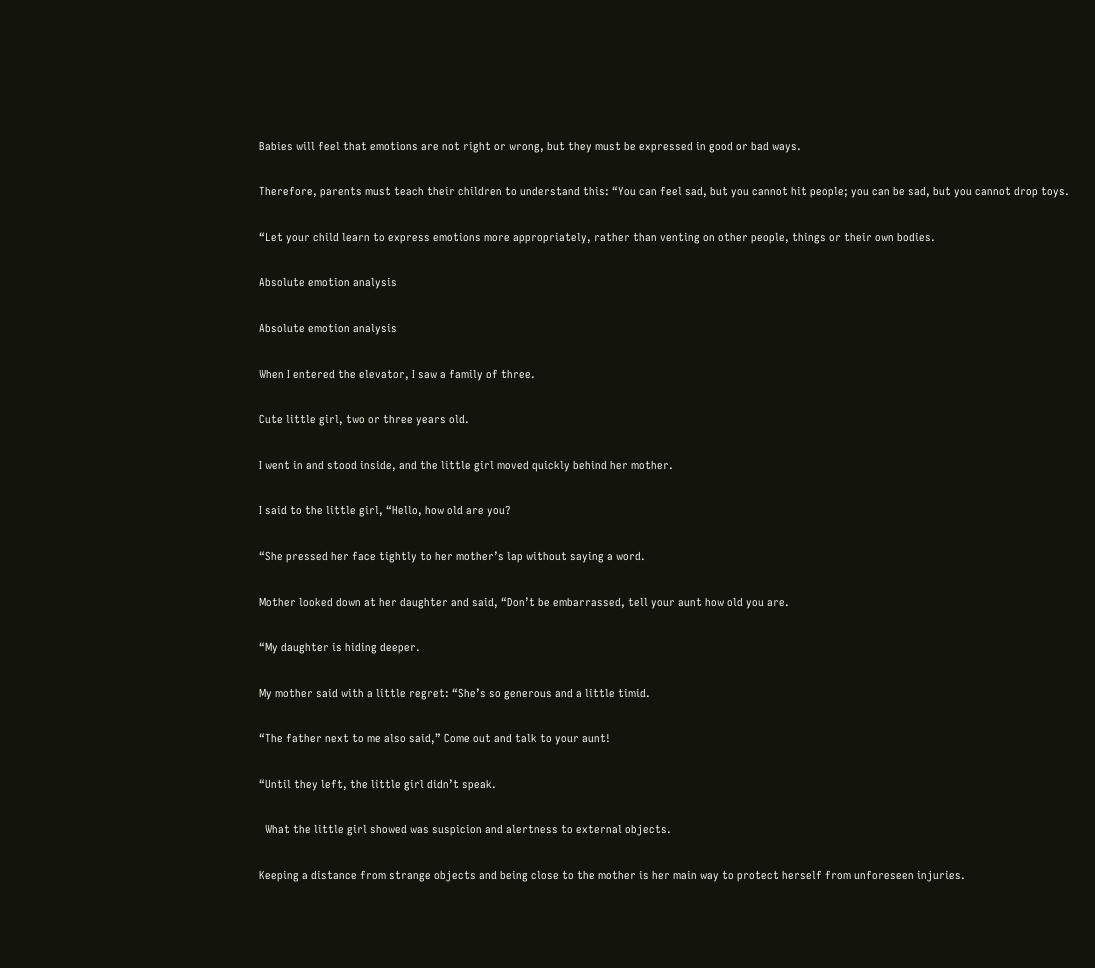Babies will feel that emotions are not right or wrong, but they must be expressed in good or bad ways.

Therefore, parents must teach their children to understand this: “You can feel sad, but you cannot hit people; you can be sad, but you cannot drop toys.

“Let your child learn to express emotions more appropriately, rather than venting on other people, things or their own bodies.

Absolute emotion analysis

Absolute emotion analysis

When I entered the elevator, I saw a family of three.

Cute little girl, two or three years old.

I went in and stood inside, and the little girl moved quickly behind her mother.

I said to the little girl, “Hello, how old are you?

“She pressed her face tightly to her mother’s lap without saying a word.

Mother looked down at her daughter and said, “Don’t be embarrassed, tell your aunt how old you are.

“My daughter is hiding deeper.

My mother said with a little regret: “She’s so generous and a little timid.

“The father next to me also said,” Come out and talk to your aunt!

“Until they left, the little girl didn’t speak.

  What the little girl showed was suspicion and alertness to external objects.

Keeping a distance from strange objects and being close to the mother is her main way to protect herself from unforeseen injuries.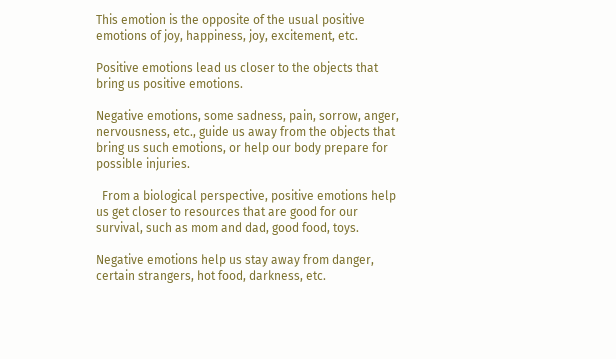This emotion is the opposite of the usual positive emotions of joy, happiness, joy, excitement, etc.

Positive emotions lead us closer to the objects that bring us positive emotions.

Negative emotions, some sadness, pain, sorrow, anger, nervousness, etc., guide us away from the objects that bring us such emotions, or help our body prepare for possible injuries.

  From a biological perspective, positive emotions help us get closer to resources that are good for our survival, such as mom and dad, good food, toys.

Negative emotions help us stay away from danger, certain strangers, hot food, darkness, etc.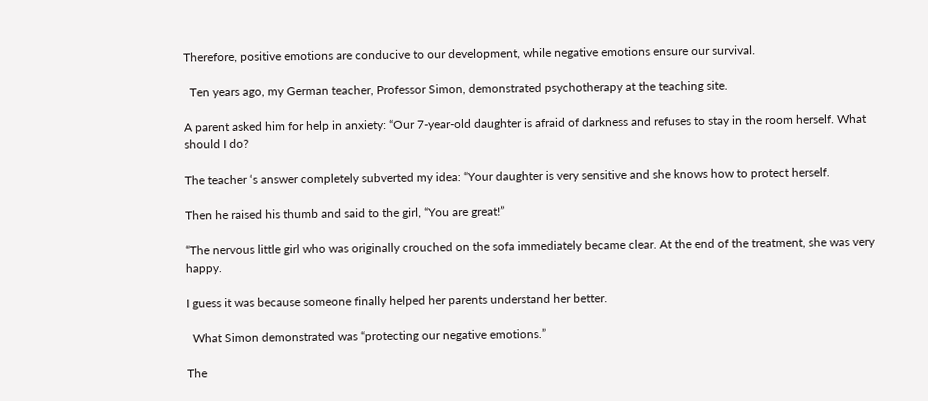Therefore, positive emotions are conducive to our development, while negative emotions ensure our survival.

  Ten years ago, my German teacher, Professor Simon, demonstrated psychotherapy at the teaching site.

A parent asked him for help in anxiety: “Our 7-year-old daughter is afraid of darkness and refuses to stay in the room herself. What should I do?

The teacher ‘s answer completely subverted my idea: “Your daughter is very sensitive and she knows how to protect herself.

Then he raised his thumb and said to the girl, “You are great!”

“The nervous little girl who was originally crouched on the sofa immediately became clear. At the end of the treatment, she was very happy.

I guess it was because someone finally helped her parents understand her better.

  What Simon demonstrated was “protecting our negative emotions.”

The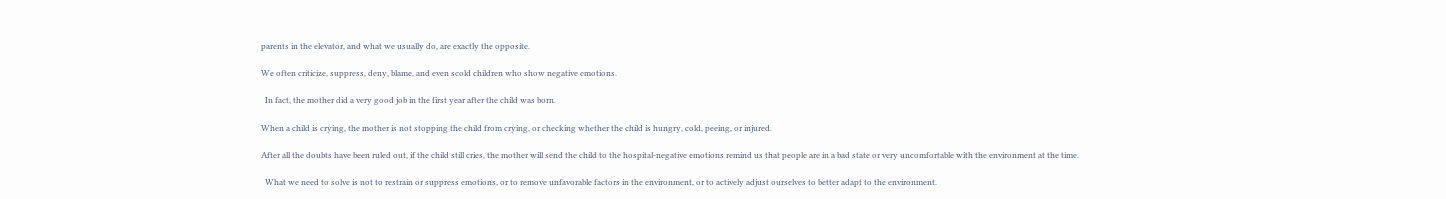parents in the elevator, and what we usually do, are exactly the opposite.

We often criticize, suppress, deny, blame, and even scold children who show negative emotions.

  In fact, the mother did a very good job in the first year after the child was born.

When a child is crying, the mother is not stopping the child from crying, or checking whether the child is hungry, cold, peeing, or injured.

After all the doubts have been ruled out, if the child still cries, the mother will send the child to the hospital-negative emotions remind us that people are in a bad state or very uncomfortable with the environment at the time.

  What we need to solve is not to restrain or suppress emotions, or to remove unfavorable factors in the environment, or to actively adjust ourselves to better adapt to the environment.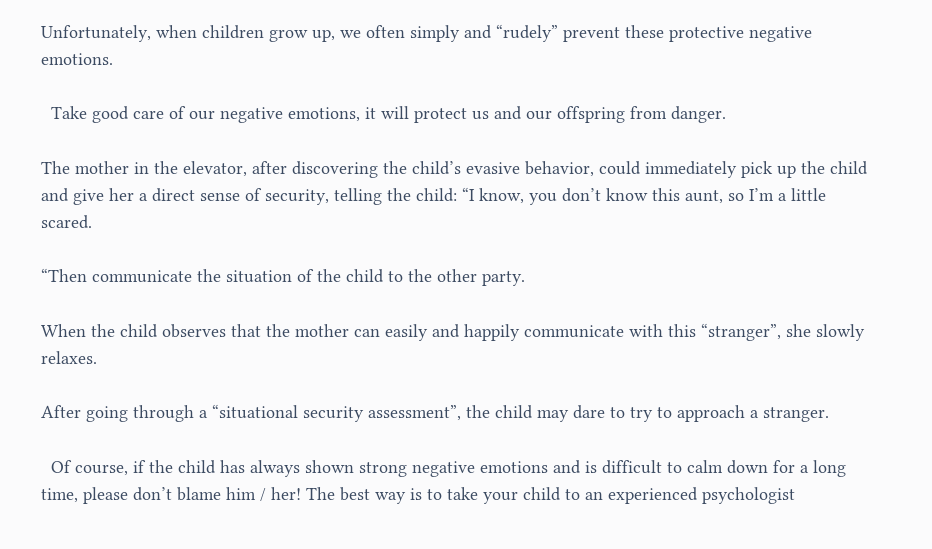Unfortunately, when children grow up, we often simply and “rudely” prevent these protective negative emotions.

  Take good care of our negative emotions, it will protect us and our offspring from danger.

The mother in the elevator, after discovering the child’s evasive behavior, could immediately pick up the child and give her a direct sense of security, telling the child: “I know, you don’t know this aunt, so I’m a little scared.

“Then communicate the situation of the child to the other party.

When the child observes that the mother can easily and happily communicate with this “stranger”, she slowly relaxes.

After going through a “situational security assessment”, the child may dare to try to approach a stranger.

  Of course, if the child has always shown strong negative emotions and is difficult to calm down for a long time, please don’t blame him / her! The best way is to take your child to an experienced psychologist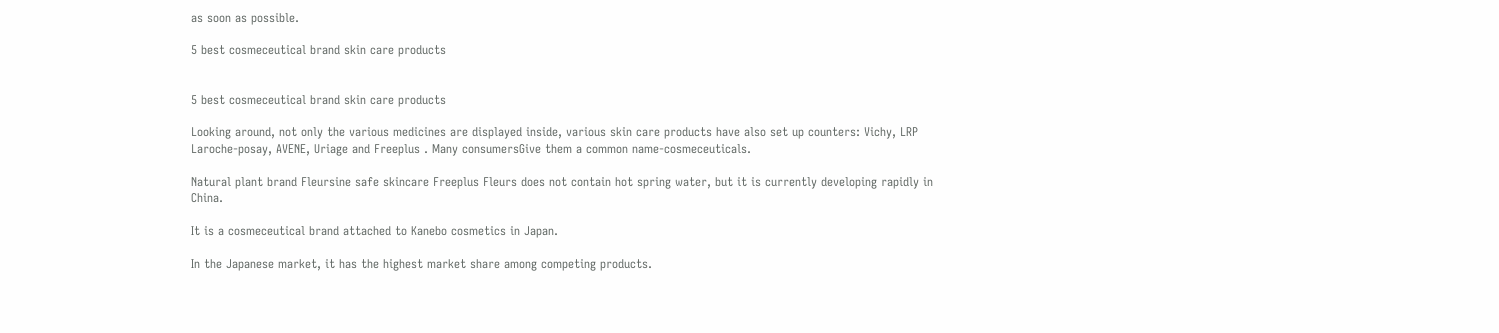as soon as possible.

5 best cosmeceutical brand skin care products


5 best cosmeceutical brand skin care products

Looking around, not only the various medicines are displayed inside, various skin care products have also set up counters: Vichy, LRP Laroche-posay, AVENE, Uriage and Freeplus . Many consumersGive them a common name-cosmeceuticals.

Natural plant brand Fleursine safe skincare Freeplus Fleurs does not contain hot spring water, but it is currently developing rapidly in China.

It is a cosmeceutical brand attached to Kanebo cosmetics in Japan.

In the Japanese market, it has the highest market share among competing products.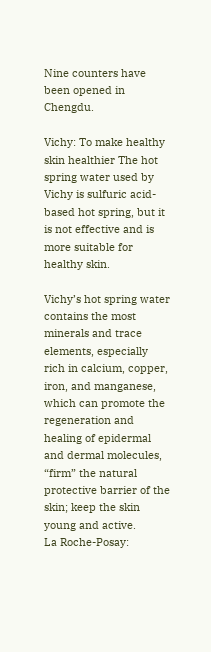Nine counters have been opened in Chengdu.

Vichy: To make healthy skin healthier The hot spring water used by Vichy is sulfuric acid-based hot spring, but it is not effective and is more suitable for healthy skin.

Vichy’s hot spring water contains the most minerals and trace elements, especially rich in calcium, copper, iron, and manganese, which can promote the regeneration and healing of epidermal and dermal molecules, “firm” the natural protective barrier of the skin; keep the skin young and active.
La Roche-Posay: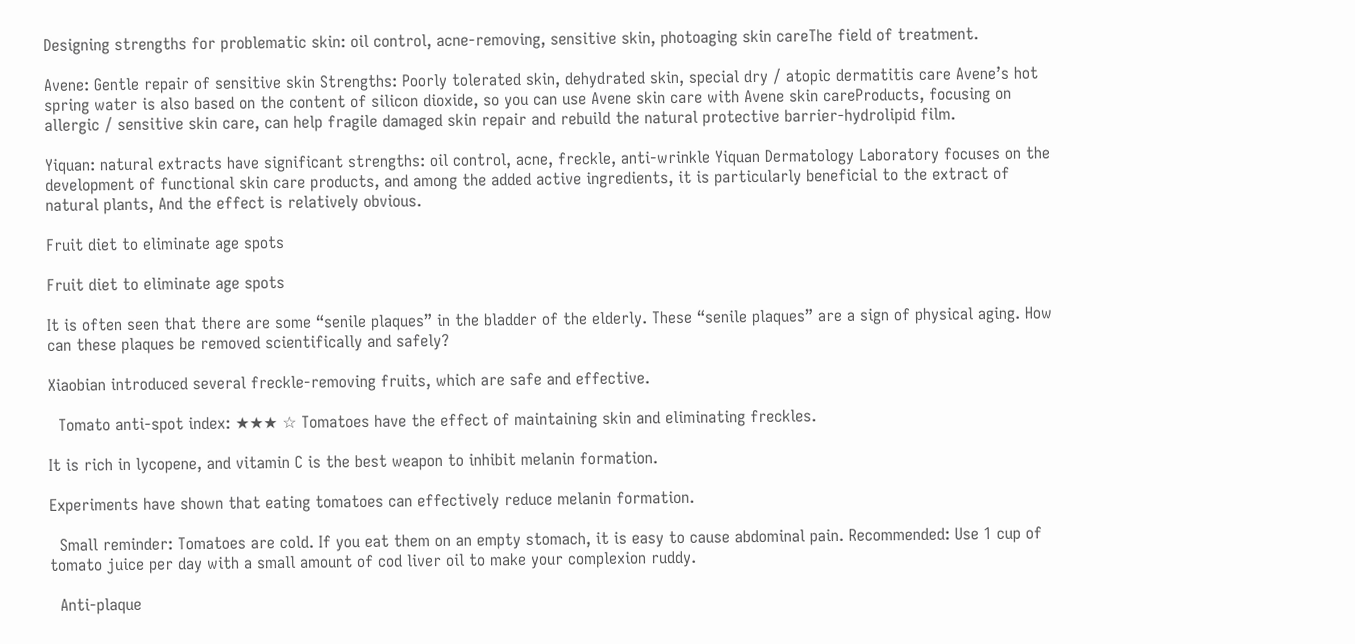Designing strengths for problematic skin: oil control, acne-removing, sensitive skin, photoaging skin careThe field of treatment.

Avene: Gentle repair of sensitive skin Strengths: Poorly tolerated skin, dehydrated skin, special dry / atopic dermatitis care Avene’s hot spring water is also based on the content of silicon dioxide, so you can use Avene skin care with Avene skin careProducts, focusing on allergic / sensitive skin care, can help fragile damaged skin repair and rebuild the natural protective barrier-hydrolipid film.

Yiquan: natural extracts have significant strengths: oil control, acne, freckle, anti-wrinkle Yiquan Dermatology Laboratory focuses on the development of functional skin care products, and among the added active ingredients, it is particularly beneficial to the extract of natural plants, And the effect is relatively obvious.

Fruit diet to eliminate age spots

Fruit diet to eliminate age spots

It is often seen that there are some “senile plaques” in the bladder of the elderly. These “senile plaques” are a sign of physical aging. How can these plaques be removed scientifically and safely?

Xiaobian introduced several freckle-removing fruits, which are safe and effective.

  Tomato anti-spot index: ★★★ ☆ Tomatoes have the effect of maintaining skin and eliminating freckles.

It is rich in lycopene, and vitamin C is the best weapon to inhibit melanin formation.

Experiments have shown that eating tomatoes can effectively reduce melanin formation.

  Small reminder: Tomatoes are cold. If you eat them on an empty stomach, it is easy to cause abdominal pain. Recommended: Use 1 cup of tomato juice per day with a small amount of cod liver oil to make your complexion ruddy.

  Anti-plaque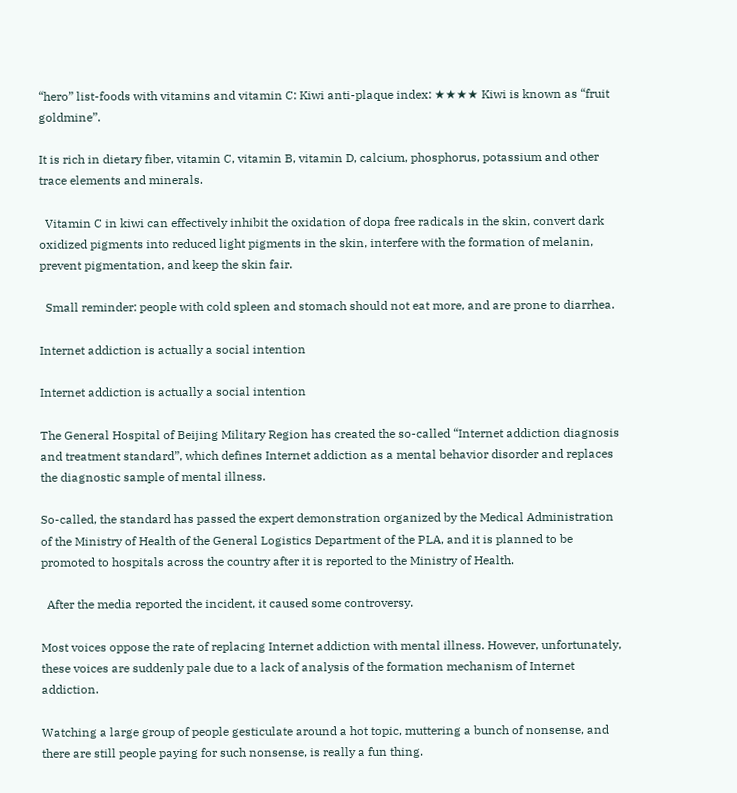“hero” list-foods with vitamins and vitamin C: Kiwi anti-plaque index: ★★★★ Kiwi is known as “fruit goldmine”.

It is rich in dietary fiber, vitamin C, vitamin B, vitamin D, calcium, phosphorus, potassium and other trace elements and minerals.

  Vitamin C in kiwi can effectively inhibit the oxidation of dopa free radicals in the skin, convert dark oxidized pigments into reduced light pigments in the skin, interfere with the formation of melanin, prevent pigmentation, and keep the skin fair.

  Small reminder: people with cold spleen and stomach should not eat more, and are prone to diarrhea.

Internet addiction is actually a social intention

Internet addiction is actually a social intention

The General Hospital of Beijing Military Region has created the so-called “Internet addiction diagnosis and treatment standard”, which defines Internet addiction as a mental behavior disorder and replaces the diagnostic sample of mental illness.

So-called, the standard has passed the expert demonstration organized by the Medical Administration of the Ministry of Health of the General Logistics Department of the PLA, and it is planned to be promoted to hospitals across the country after it is reported to the Ministry of Health.

  After the media reported the incident, it caused some controversy.

Most voices oppose the rate of replacing Internet addiction with mental illness. However, unfortunately, these voices are suddenly pale due to a lack of analysis of the formation mechanism of Internet addiction.

Watching a large group of people gesticulate around a hot topic, muttering a bunch of nonsense, and there are still people paying for such nonsense, is really a fun thing.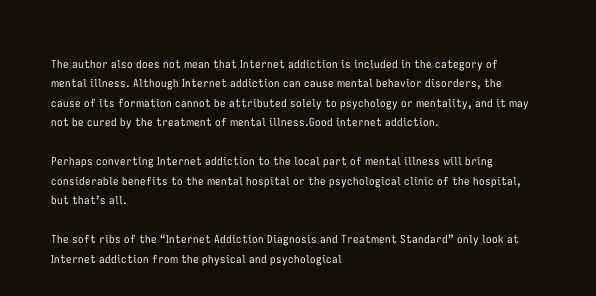The author also does not mean that Internet addiction is included in the category of mental illness. Although Internet addiction can cause mental behavior disorders, the cause of its formation cannot be attributed solely to psychology or mentality, and it may not be cured by the treatment of mental illness.Good internet addiction.

Perhaps converting Internet addiction to the local part of mental illness will bring considerable benefits to the mental hospital or the psychological clinic of the hospital, but that’s all.

The soft ribs of the “Internet Addiction Diagnosis and Treatment Standard” only look at Internet addiction from the physical and psychological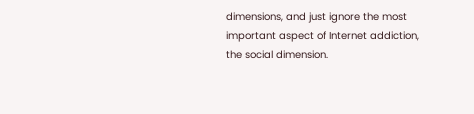dimensions, and just ignore the most important aspect of Internet addiction, the social dimension.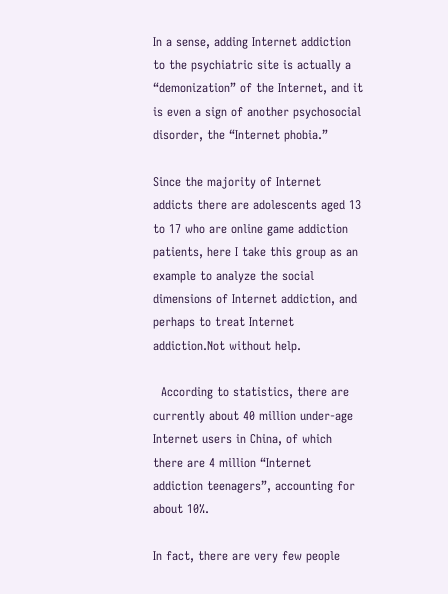In a sense, adding Internet addiction to the psychiatric site is actually a “demonization” of the Internet, and it is even a sign of another psychosocial disorder, the “Internet phobia.”

Since the majority of Internet addicts there are adolescents aged 13 to 17 who are online game addiction patients, here I take this group as an example to analyze the social dimensions of Internet addiction, and perhaps to treat Internet addiction.Not without help.

  According to statistics, there are currently about 40 million under-age Internet users in China, of which there are 4 million “Internet addiction teenagers”, accounting for about 10%.

In fact, there are very few people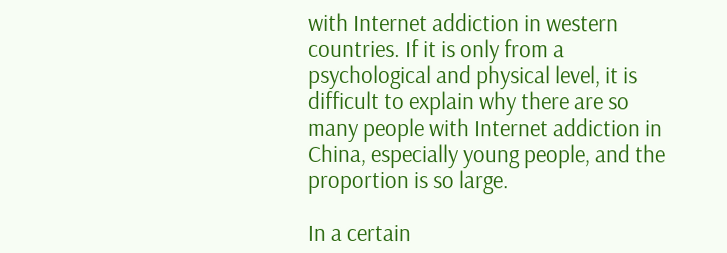with Internet addiction in western countries. If it is only from a psychological and physical level, it is difficult to explain why there are so many people with Internet addiction in China, especially young people, and the proportion is so large.

In a certain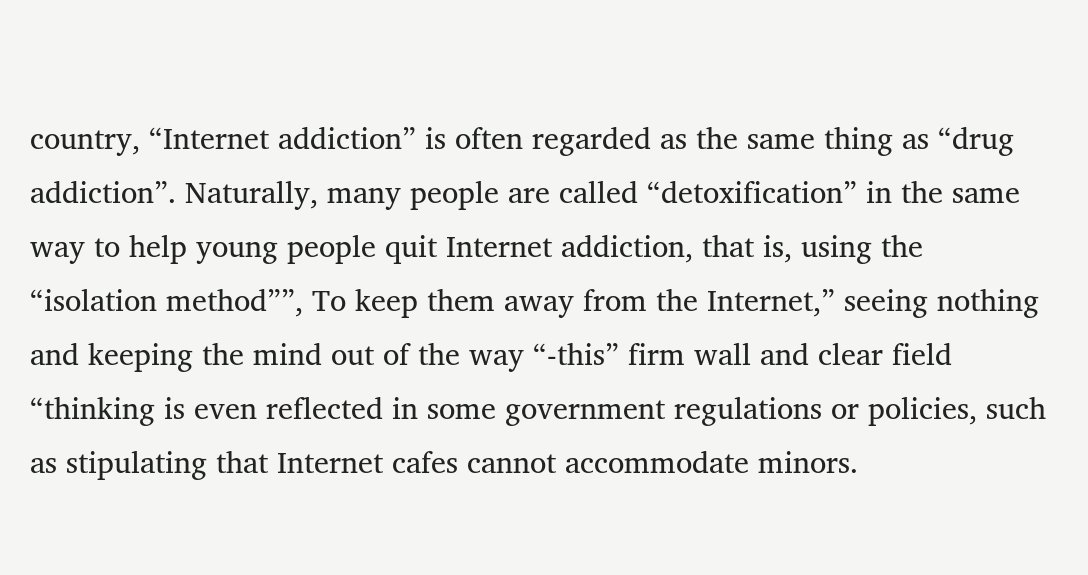country, “Internet addiction” is often regarded as the same thing as “drug addiction”. Naturally, many people are called “detoxification” in the same way to help young people quit Internet addiction, that is, using the “isolation method””, To keep them away from the Internet,” seeing nothing and keeping the mind out of the way “-this” firm wall and clear field “thinking is even reflected in some government regulations or policies, such as stipulating that Internet cafes cannot accommodate minors.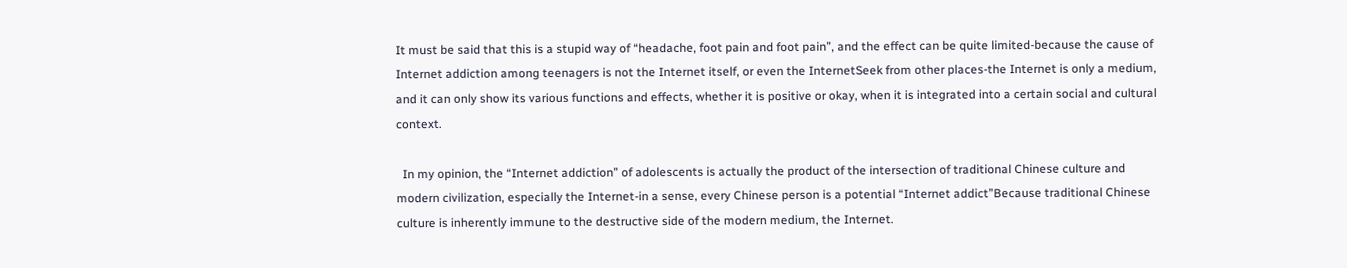It must be said that this is a stupid way of “headache, foot pain and foot pain”, and the effect can be quite limited-because the cause of Internet addiction among teenagers is not the Internet itself, or even the InternetSeek from other places-the Internet is only a medium, and it can only show its various functions and effects, whether it is positive or okay, when it is integrated into a certain social and cultural context.

  In my opinion, the “Internet addiction” of adolescents is actually the product of the intersection of traditional Chinese culture and modern civilization, especially the Internet-in a sense, every Chinese person is a potential “Internet addict”Because traditional Chinese culture is inherently immune to the destructive side of the modern medium, the Internet.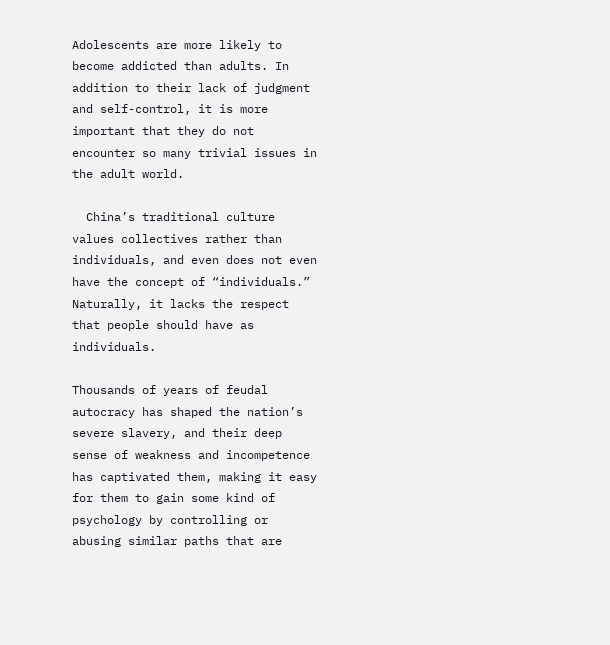Adolescents are more likely to become addicted than adults. In addition to their lack of judgment and self-control, it is more important that they do not encounter so many trivial issues in the adult world.

  China’s traditional culture values collectives rather than individuals, and even does not even have the concept of “individuals.” Naturally, it lacks the respect that people should have as individuals.

Thousands of years of feudal autocracy has shaped the nation’s severe slavery, and their deep sense of weakness and incompetence has captivated them, making it easy for them to gain some kind of psychology by controlling or abusing similar paths that are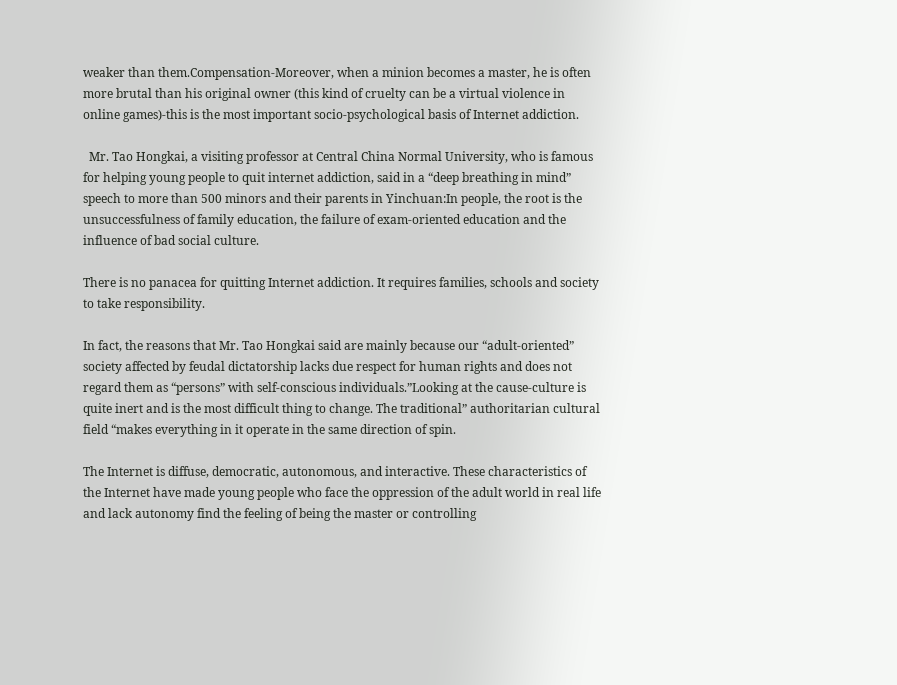weaker than them.Compensation-Moreover, when a minion becomes a master, he is often more brutal than his original owner (this kind of cruelty can be a virtual violence in online games)-this is the most important socio-psychological basis of Internet addiction.

  Mr. Tao Hongkai, a visiting professor at Central China Normal University, who is famous for helping young people to quit internet addiction, said in a “deep breathing in mind” speech to more than 500 minors and their parents in Yinchuan:In people, the root is the unsuccessfulness of family education, the failure of exam-oriented education and the influence of bad social culture.

There is no panacea for quitting Internet addiction. It requires families, schools and society to take responsibility.

In fact, the reasons that Mr. Tao Hongkai said are mainly because our “adult-oriented” society affected by feudal dictatorship lacks due respect for human rights and does not regard them as “persons” with self-conscious individuals.”Looking at the cause-culture is quite inert and is the most difficult thing to change. The traditional” authoritarian cultural field “makes everything in it operate in the same direction of spin.

The Internet is diffuse, democratic, autonomous, and interactive. These characteristics of the Internet have made young people who face the oppression of the adult world in real life and lack autonomy find the feeling of being the master or controlling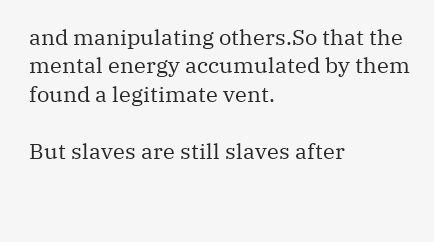and manipulating others.So that the mental energy accumulated by them found a legitimate vent.

But slaves are still slaves after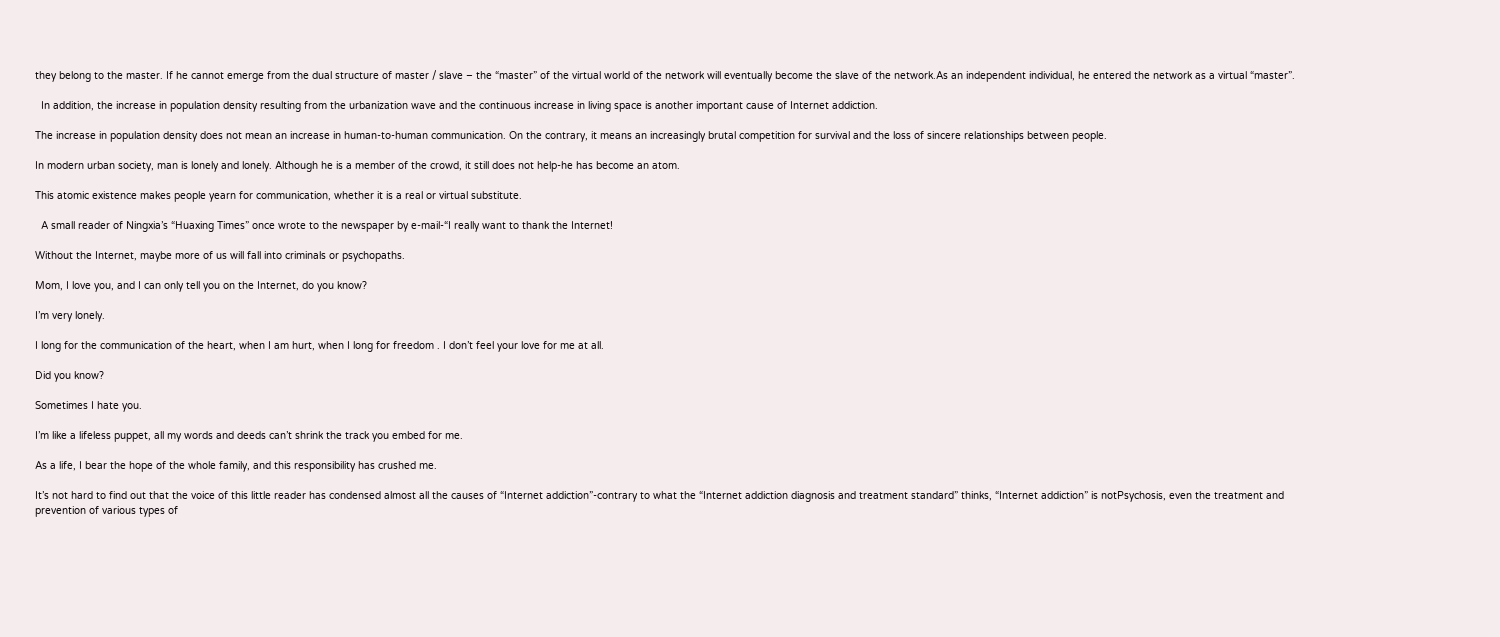they belong to the master. If he cannot emerge from the dual structure of master / slave – the “master” of the virtual world of the network will eventually become the slave of the network.As an independent individual, he entered the network as a virtual “master”.

  In addition, the increase in population density resulting from the urbanization wave and the continuous increase in living space is another important cause of Internet addiction.

The increase in population density does not mean an increase in human-to-human communication. On the contrary, it means an increasingly brutal competition for survival and the loss of sincere relationships between people.

In modern urban society, man is lonely and lonely. Although he is a member of the crowd, it still does not help-he has become an atom.

This atomic existence makes people yearn for communication, whether it is a real or virtual substitute.

  A small reader of Ningxia’s “Huaxing Times” once wrote to the newspaper by e-mail-“I really want to thank the Internet!

Without the Internet, maybe more of us will fall into criminals or psychopaths.

Mom, I love you, and I can only tell you on the Internet, do you know?

I’m very lonely.

I long for the communication of the heart, when I am hurt, when I long for freedom . I don’t feel your love for me at all.

Did you know?

Sometimes I hate you.

I’m like a lifeless puppet, all my words and deeds can’t shrink the track you embed for me.

As a life, I bear the hope of the whole family, and this responsibility has crushed me.

It’s not hard to find out that the voice of this little reader has condensed almost all the causes of “Internet addiction”-contrary to what the “Internet addiction diagnosis and treatment standard” thinks, “Internet addiction” is notPsychosis, even the treatment and prevention of various types of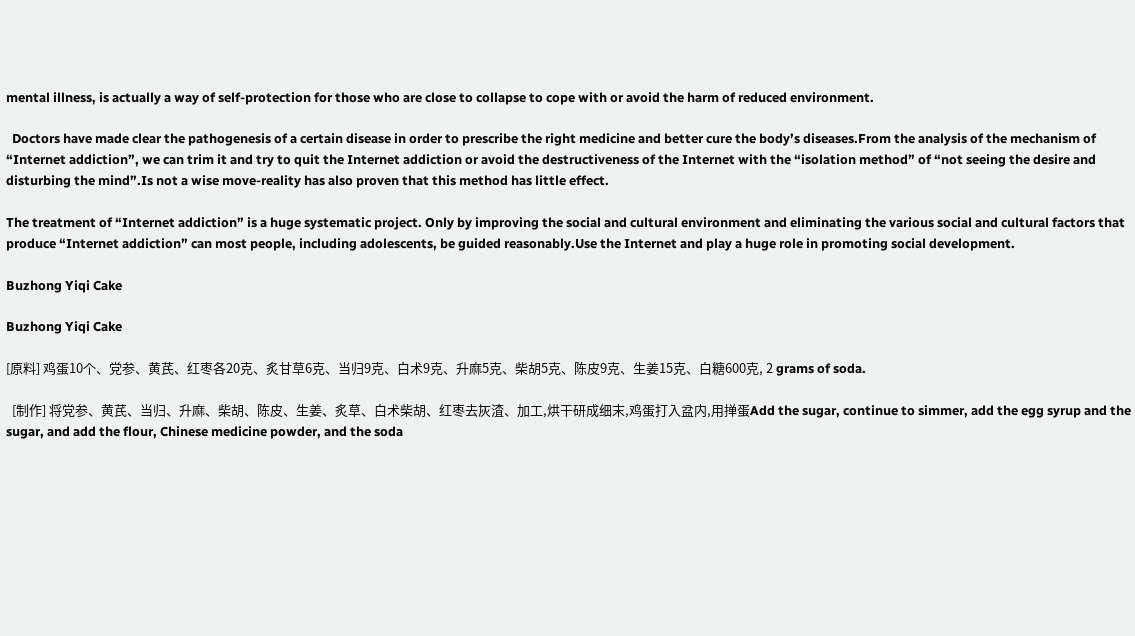mental illness, is actually a way of self-protection for those who are close to collapse to cope with or avoid the harm of reduced environment.

  Doctors have made clear the pathogenesis of a certain disease in order to prescribe the right medicine and better cure the body’s diseases.From the analysis of the mechanism of “Internet addiction”, we can trim it and try to quit the Internet addiction or avoid the destructiveness of the Internet with the “isolation method” of “not seeing the desire and disturbing the mind”.Is not a wise move-reality has also proven that this method has little effect.

The treatment of “Internet addiction” is a huge systematic project. Only by improving the social and cultural environment and eliminating the various social and cultural factors that produce “Internet addiction” can most people, including adolescents, be guided reasonably.Use the Internet and play a huge role in promoting social development.

Buzhong Yiqi Cake

Buzhong Yiqi Cake

[原料] 鸡蛋10个、党参、黄芪、红枣各20克、炙甘草6克、当归9克、白术9克、升麻5克、柴胡5克、陈皮9克、生姜15克、白糖600克, 2 grams of soda.

  [制作] 将党参、黄芪、当归、升麻、柴胡、陈皮、生姜、炙草、白术柴胡、红枣去灰渣、加工,烘干研成细末,鸡蛋打入盆内,用掸蛋Add the sugar, continue to simmer, add the egg syrup and the sugar, and add the flour, Chinese medicine powder, and the soda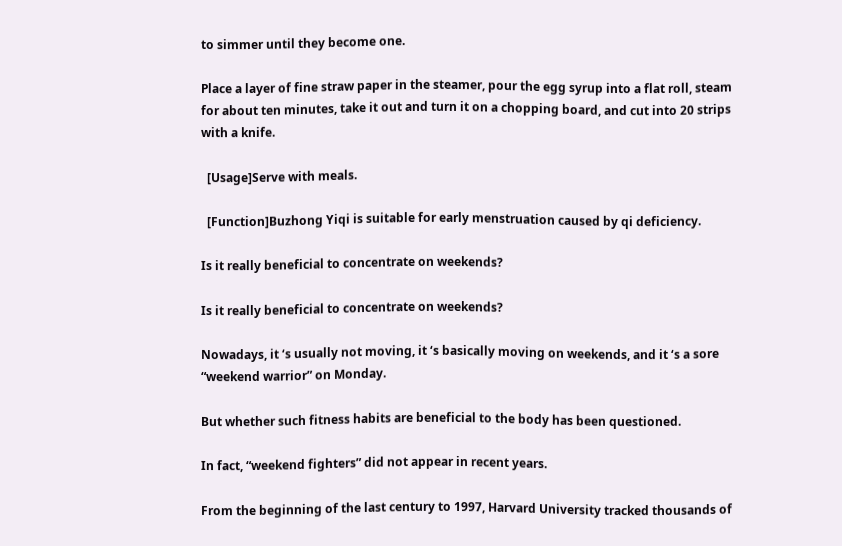to simmer until they become one.

Place a layer of fine straw paper in the steamer, pour the egg syrup into a flat roll, steam for about ten minutes, take it out and turn it on a chopping board, and cut into 20 strips with a knife.

  [Usage]Serve with meals.

  [Function]Buzhong Yiqi is suitable for early menstruation caused by qi deficiency.

Is it really beneficial to concentrate on weekends?

Is it really beneficial to concentrate on weekends?

Nowadays, it ‘s usually not moving, it ‘s basically moving on weekends, and it ‘s a sore “weekend warrior” on Monday.

But whether such fitness habits are beneficial to the body has been questioned.

In fact, “weekend fighters” did not appear in recent years.

From the beginning of the last century to 1997, Harvard University tracked thousands of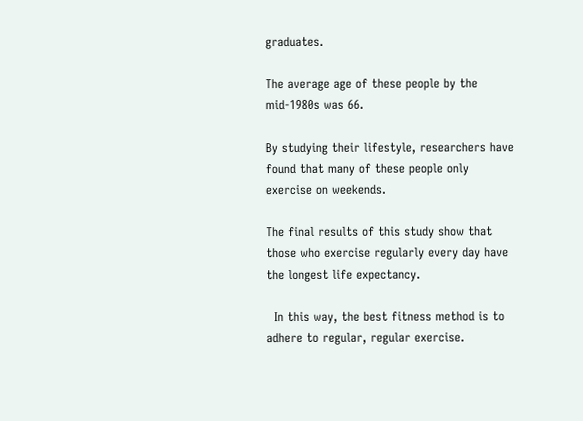graduates.

The average age of these people by the mid-1980s was 66.

By studying their lifestyle, researchers have found that many of these people only exercise on weekends.

The final results of this study show that those who exercise regularly every day have the longest life expectancy.

  In this way, the best fitness method is to adhere to regular, regular exercise.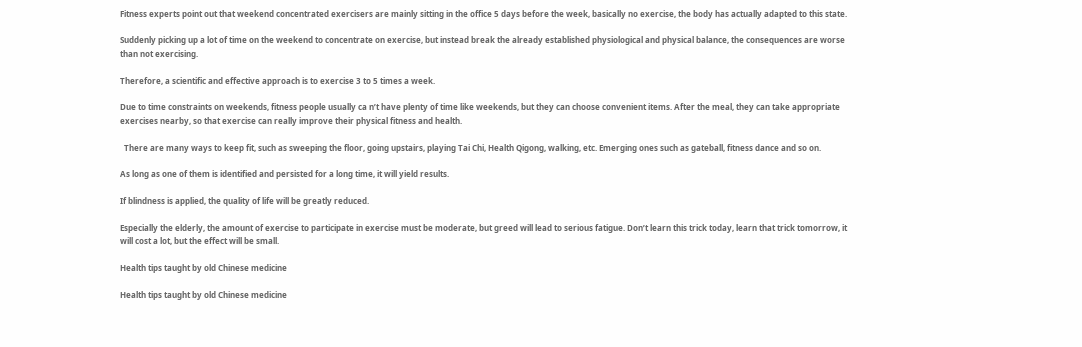Fitness experts point out that weekend concentrated exercisers are mainly sitting in the office 5 days before the week, basically no exercise, the body has actually adapted to this state.

Suddenly picking up a lot of time on the weekend to concentrate on exercise, but instead break the already established physiological and physical balance, the consequences are worse than not exercising.

Therefore, a scientific and effective approach is to exercise 3 to 5 times a week.

Due to time constraints on weekends, fitness people usually ca n’t have plenty of time like weekends, but they can choose convenient items. After the meal, they can take appropriate exercises nearby, so that exercise can really improve their physical fitness and health.

  There are many ways to keep fit, such as sweeping the floor, going upstairs, playing Tai Chi, Health Qigong, walking, etc. Emerging ones such as gateball, fitness dance and so on.

As long as one of them is identified and persisted for a long time, it will yield results.

If blindness is applied, the quality of life will be greatly reduced.

Especially the elderly, the amount of exercise to participate in exercise must be moderate, but greed will lead to serious fatigue. Don’t learn this trick today, learn that trick tomorrow, it will cost a lot, but the effect will be small.

Health tips taught by old Chinese medicine

Health tips taught by old Chinese medicine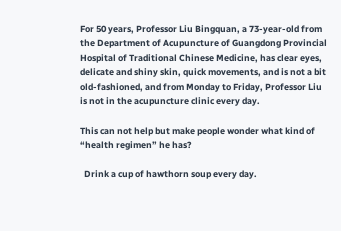For 50 years, Professor Liu Bingquan, a 73-year-old from the Department of Acupuncture of Guangdong Provincial Hospital of Traditional Chinese Medicine, has clear eyes, delicate and shiny skin, quick movements, and is not a bit old-fashioned, and from Monday to Friday, Professor Liu is not in the acupuncture clinic every day.

This can not help but make people wonder what kind of “health regimen” he has?

  Drink a cup of hawthorn soup every day.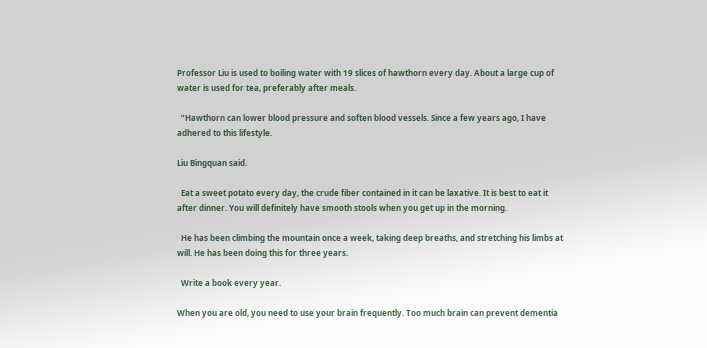Professor Liu is used to boiling water with 19 slices of hawthorn every day. About a large cup of water is used for tea, preferably after meals.

  ”Hawthorn can lower blood pressure and soften blood vessels. Since a few years ago, I have adhered to this lifestyle.

Liu Bingquan said.

  Eat a sweet potato every day, the crude fiber contained in it can be laxative. It is best to eat it after dinner. You will definitely have smooth stools when you get up in the morning.

  He has been climbing the mountain once a week, taking deep breaths, and stretching his limbs at will. He has been doing this for three years.

  Write a book every year.

When you are old, you need to use your brain frequently. Too much brain can prevent dementia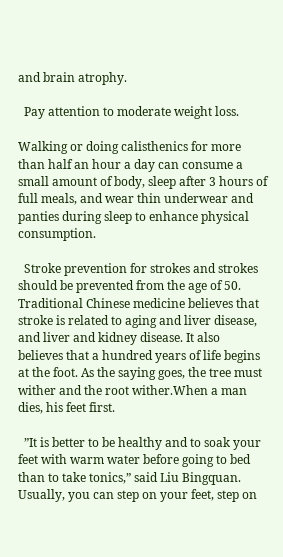and brain atrophy.

  Pay attention to moderate weight loss.

Walking or doing calisthenics for more than half an hour a day can consume a small amount of body, sleep after 3 hours of full meals, and wear thin underwear and panties during sleep to enhance physical consumption.

  Stroke prevention for strokes and strokes should be prevented from the age of 50. Traditional Chinese medicine believes that stroke is related to aging and liver disease, and liver and kidney disease. It also believes that a hundred years of life begins at the foot. As the saying goes, the tree must wither and the root wither.When a man dies, his feet first.

  ”It is better to be healthy and to soak your feet with warm water before going to bed than to take tonics,” said Liu Bingquan. Usually, you can step on your feet, step on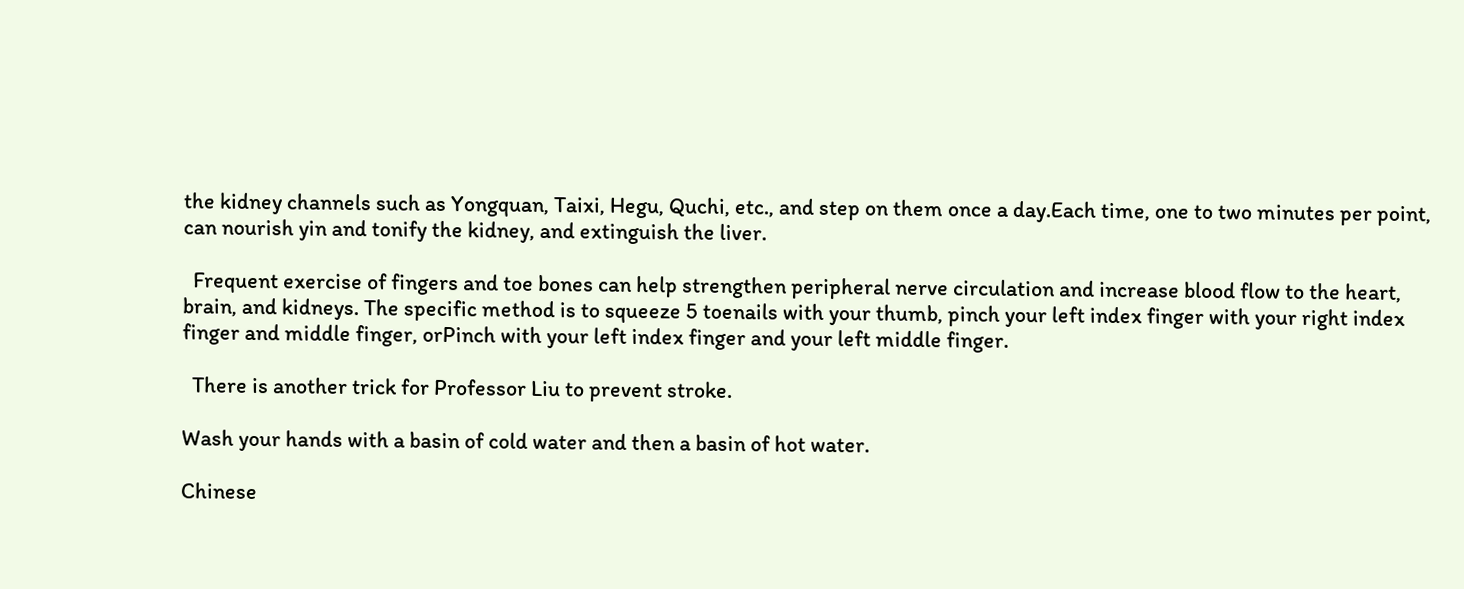the kidney channels such as Yongquan, Taixi, Hegu, Quchi, etc., and step on them once a day.Each time, one to two minutes per point, can nourish yin and tonify the kidney, and extinguish the liver.

  Frequent exercise of fingers and toe bones can help strengthen peripheral nerve circulation and increase blood flow to the heart, brain, and kidneys. The specific method is to squeeze 5 toenails with your thumb, pinch your left index finger with your right index finger and middle finger, orPinch with your left index finger and your left middle finger.

  There is another trick for Professor Liu to prevent stroke.

Wash your hands with a basin of cold water and then a basin of hot water.

Chinese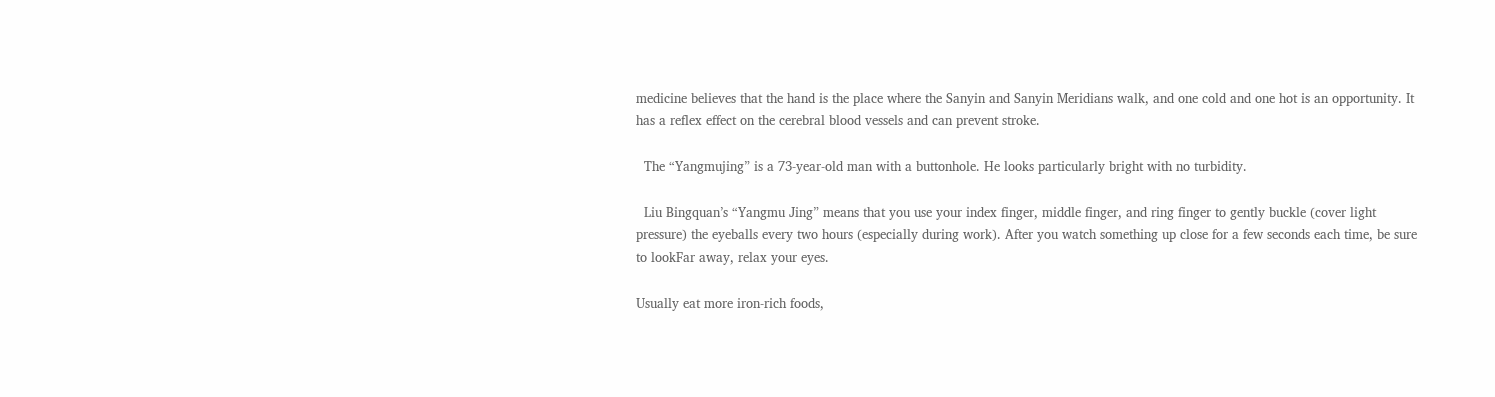medicine believes that the hand is the place where the Sanyin and Sanyin Meridians walk, and one cold and one hot is an opportunity. It has a reflex effect on the cerebral blood vessels and can prevent stroke.

  The “Yangmujing” is a 73-year-old man with a buttonhole. He looks particularly bright with no turbidity.

  Liu Bingquan’s “Yangmu Jing” means that you use your index finger, middle finger, and ring finger to gently buckle (cover light pressure) the eyeballs every two hours (especially during work). After you watch something up close for a few seconds each time, be sure to lookFar away, relax your eyes.

Usually eat more iron-rich foods,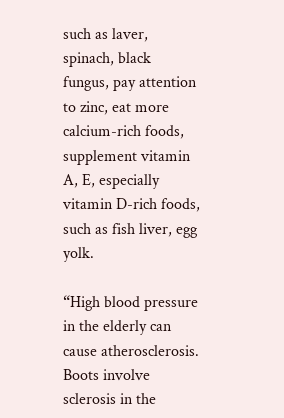such as laver, spinach, black fungus, pay attention to zinc, eat more calcium-rich foods, supplement vitamin A, E, especially vitamin D-rich foods, such as fish liver, egg yolk.

“High blood pressure in the elderly can cause atherosclerosis. Boots involve sclerosis in the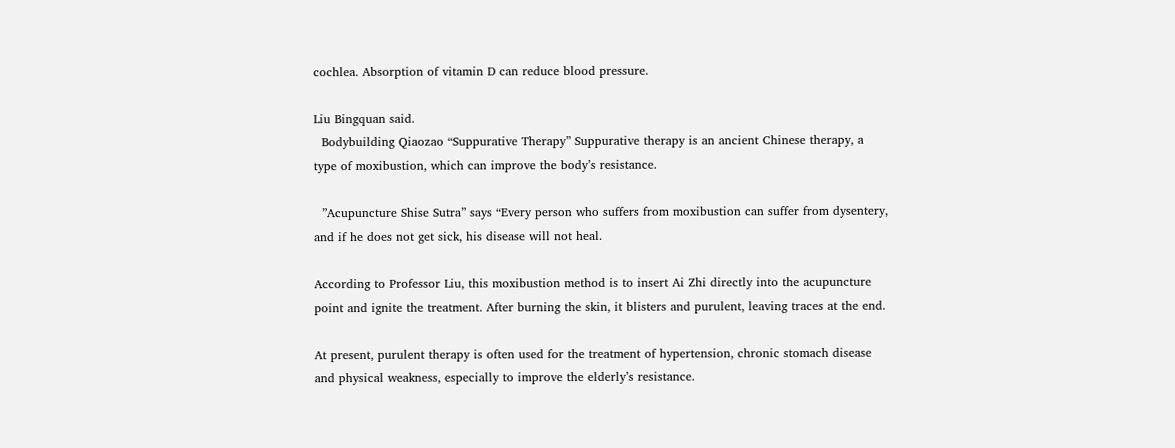cochlea. Absorption of vitamin D can reduce blood pressure.

Liu Bingquan said.
  Bodybuilding Qiaozao “Suppurative Therapy” Suppurative therapy is an ancient Chinese therapy, a type of moxibustion, which can improve the body’s resistance.

  ”Acupuncture Shise Sutra” says “Every person who suffers from moxibustion can suffer from dysentery, and if he does not get sick, his disease will not heal.

According to Professor Liu, this moxibustion method is to insert Ai Zhi directly into the acupuncture point and ignite the treatment. After burning the skin, it blisters and purulent, leaving traces at the end.

At present, purulent therapy is often used for the treatment of hypertension, chronic stomach disease and physical weakness, especially to improve the elderly’s resistance.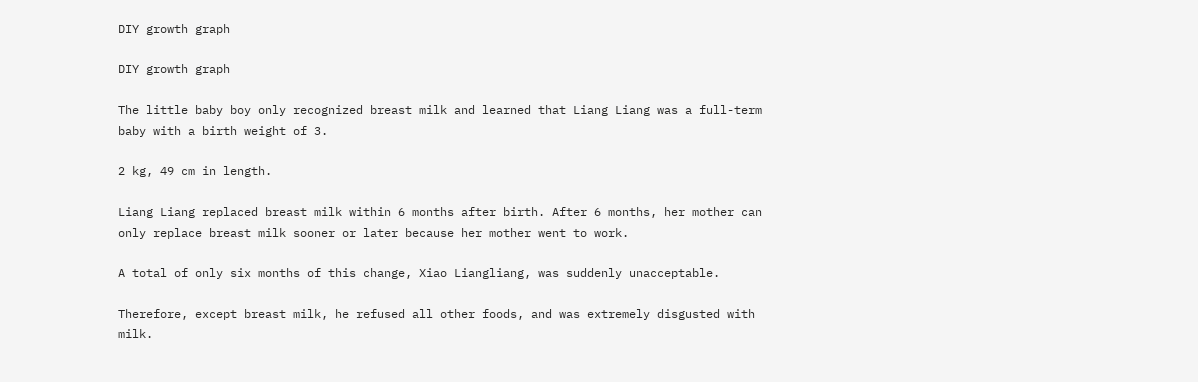DIY growth graph

DIY growth graph

The little baby boy only recognized breast milk and learned that Liang Liang was a full-term baby with a birth weight of 3.

2 kg, 49 cm in length.

Liang Liang replaced breast milk within 6 months after birth. After 6 months, her mother can only replace breast milk sooner or later because her mother went to work.

A total of only six months of this change, Xiao Liangliang, was suddenly unacceptable.

Therefore, except breast milk, he refused all other foods, and was extremely disgusted with milk.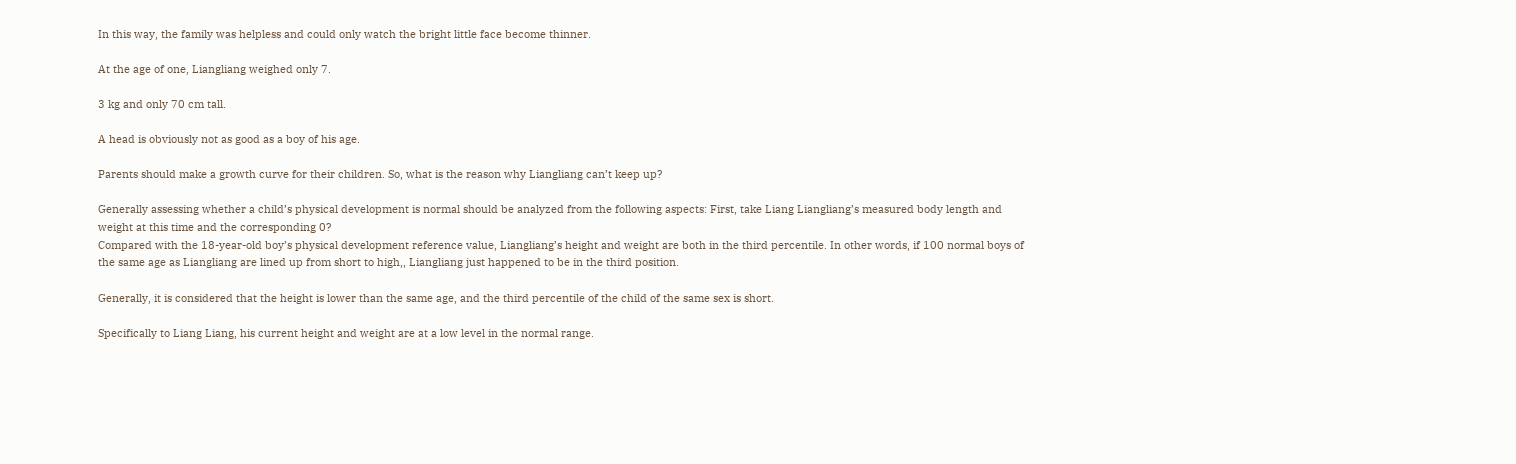In this way, the family was helpless and could only watch the bright little face become thinner.

At the age of one, Liangliang weighed only 7.

3 kg and only 70 cm tall.

A head is obviously not as good as a boy of his age.

Parents should make a growth curve for their children. So, what is the reason why Liangliang can’t keep up?

Generally assessing whether a child’s physical development is normal should be analyzed from the following aspects: First, take Liang Liangliang’s measured body length and weight at this time and the corresponding 0?
Compared with the 18-year-old boy’s physical development reference value, Liangliang’s height and weight are both in the third percentile. In other words, if 100 normal boys of the same age as Liangliang are lined up from short to high,, Liangliang just happened to be in the third position.

Generally, it is considered that the height is lower than the same age, and the third percentile of the child of the same sex is short.

Specifically to Liang Liang, his current height and weight are at a low level in the normal range.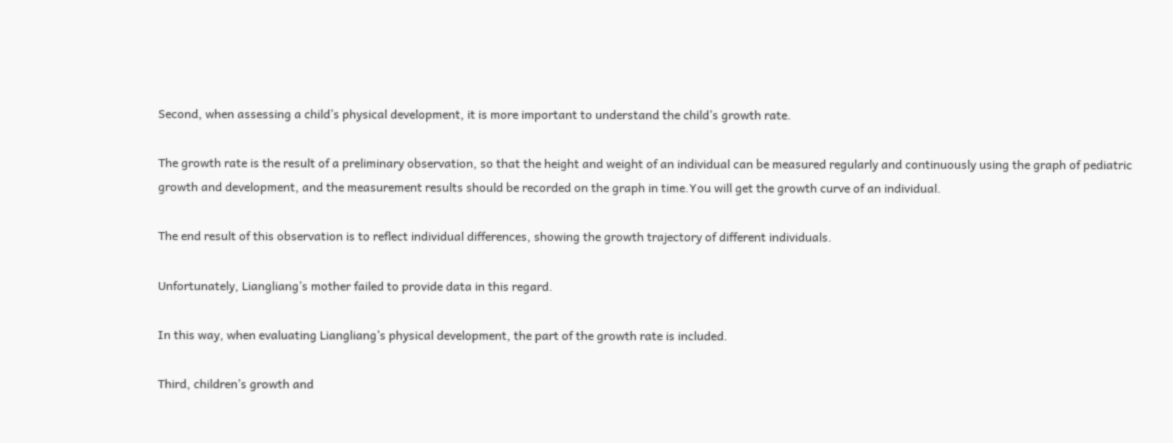Second, when assessing a child’s physical development, it is more important to understand the child’s growth rate.

The growth rate is the result of a preliminary observation, so that the height and weight of an individual can be measured regularly and continuously using the graph of pediatric growth and development, and the measurement results should be recorded on the graph in time.You will get the growth curve of an individual.

The end result of this observation is to reflect individual differences, showing the growth trajectory of different individuals.

Unfortunately, Liangliang’s mother failed to provide data in this regard.

In this way, when evaluating Liangliang’s physical development, the part of the growth rate is included.

Third, children’s growth and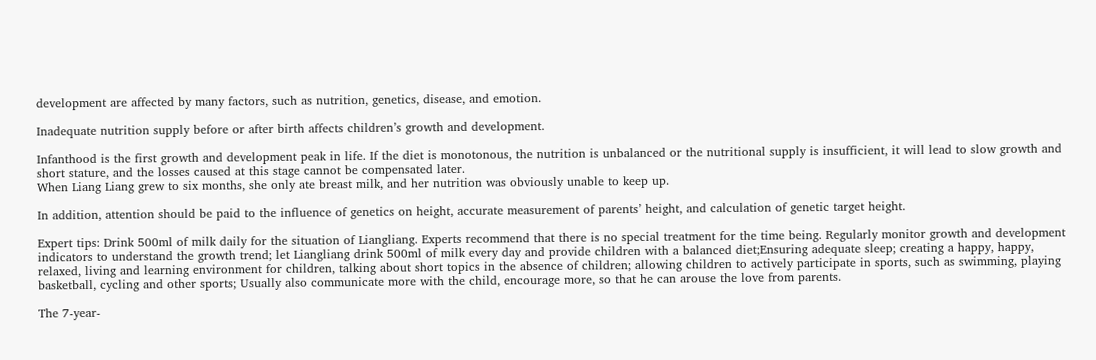development are affected by many factors, such as nutrition, genetics, disease, and emotion.

Inadequate nutrition supply before or after birth affects children’s growth and development.

Infanthood is the first growth and development peak in life. If the diet is monotonous, the nutrition is unbalanced or the nutritional supply is insufficient, it will lead to slow growth and short stature, and the losses caused at this stage cannot be compensated later.
When Liang Liang grew to six months, she only ate breast milk, and her nutrition was obviously unable to keep up.

In addition, attention should be paid to the influence of genetics on height, accurate measurement of parents’ height, and calculation of genetic target height.

Expert tips: Drink 500ml of milk daily for the situation of Liangliang. Experts recommend that there is no special treatment for the time being. Regularly monitor growth and development indicators to understand the growth trend; let Liangliang drink 500ml of milk every day and provide children with a balanced diet;Ensuring adequate sleep; creating a happy, happy, relaxed, living and learning environment for children, talking about short topics in the absence of children; allowing children to actively participate in sports, such as swimming, playing basketball, cycling and other sports; Usually also communicate more with the child, encourage more, so that he can arouse the love from parents.

The 7-year-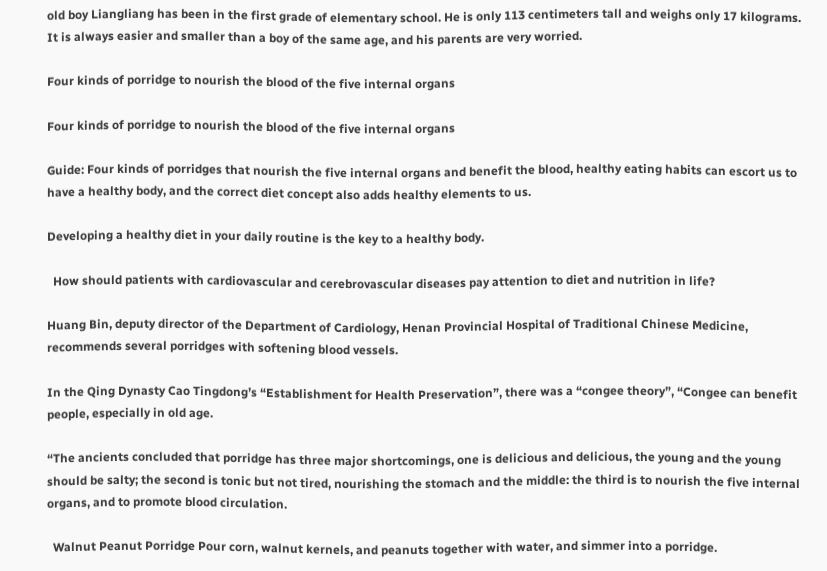old boy Liangliang has been in the first grade of elementary school. He is only 113 centimeters tall and weighs only 17 kilograms. It is always easier and smaller than a boy of the same age, and his parents are very worried.

Four kinds of porridge to nourish the blood of the five internal organs

Four kinds of porridge to nourish the blood of the five internal organs

Guide: Four kinds of porridges that nourish the five internal organs and benefit the blood, healthy eating habits can escort us to have a healthy body, and the correct diet concept also adds healthy elements to us.

Developing a healthy diet in your daily routine is the key to a healthy body.

  How should patients with cardiovascular and cerebrovascular diseases pay attention to diet and nutrition in life?

Huang Bin, deputy director of the Department of Cardiology, Henan Provincial Hospital of Traditional Chinese Medicine, recommends several porridges with softening blood vessels.

In the Qing Dynasty Cao Tingdong’s “Establishment for Health Preservation”, there was a “congee theory”, “Congee can benefit people, especially in old age.

“The ancients concluded that porridge has three major shortcomings, one is delicious and delicious, the young and the young should be salty; the second is tonic but not tired, nourishing the stomach and the middle: the third is to nourish the five internal organs, and to promote blood circulation.

  Walnut Peanut Porridge Pour corn, walnut kernels, and peanuts together with water, and simmer into a porridge.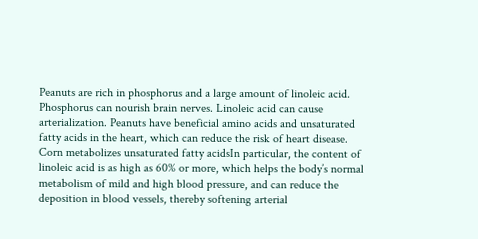Peanuts are rich in phosphorus and a large amount of linoleic acid. Phosphorus can nourish brain nerves. Linoleic acid can cause arterialization. Peanuts have beneficial amino acids and unsaturated fatty acids in the heart, which can reduce the risk of heart disease. Corn metabolizes unsaturated fatty acidsIn particular, the content of linoleic acid is as high as 60% or more, which helps the body’s normal metabolism of mild and high blood pressure, and can reduce the deposition in blood vessels, thereby softening arterial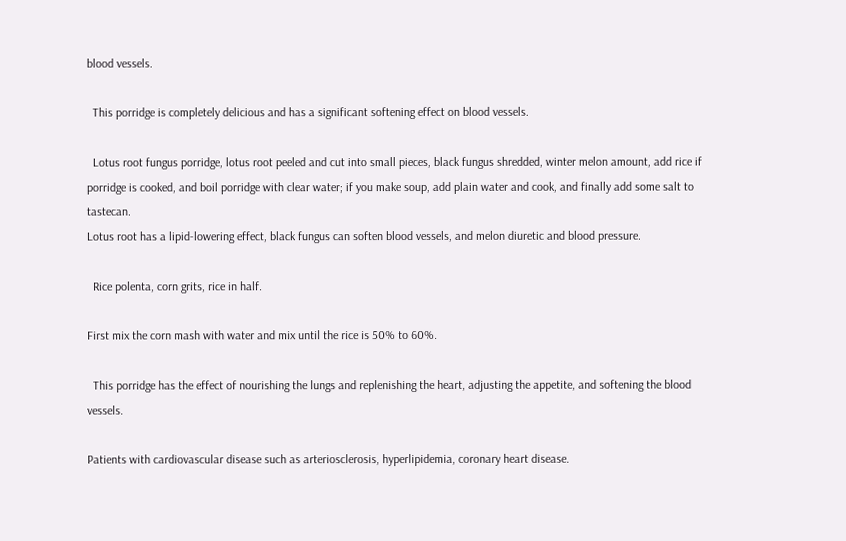blood vessels.

  This porridge is completely delicious and has a significant softening effect on blood vessels.

  Lotus root fungus porridge, lotus root peeled and cut into small pieces, black fungus shredded, winter melon amount, add rice if porridge is cooked, and boil porridge with clear water; if you make soup, add plain water and cook, and finally add some salt to tastecan.
Lotus root has a lipid-lowering effect, black fungus can soften blood vessels, and melon diuretic and blood pressure.

  Rice polenta, corn grits, rice in half.

First mix the corn mash with water and mix until the rice is 50% to 60%.

  This porridge has the effect of nourishing the lungs and replenishing the heart, adjusting the appetite, and softening the blood vessels.

Patients with cardiovascular disease such as arteriosclerosis, hyperlipidemia, coronary heart disease.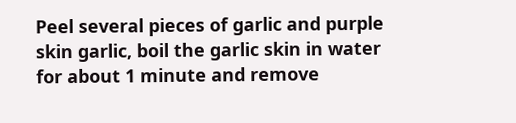Peel several pieces of garlic and purple skin garlic, boil the garlic skin in water for about 1 minute and remove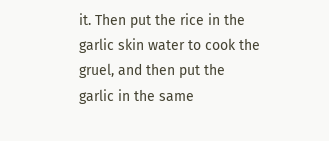it. Then put the rice in the garlic skin water to cook the gruel, and then put the garlic in the same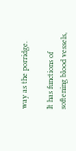way as the porridge.

It has functions of softening blood vessels,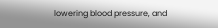lowering blood pressure, and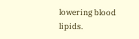lowering blood lipids.